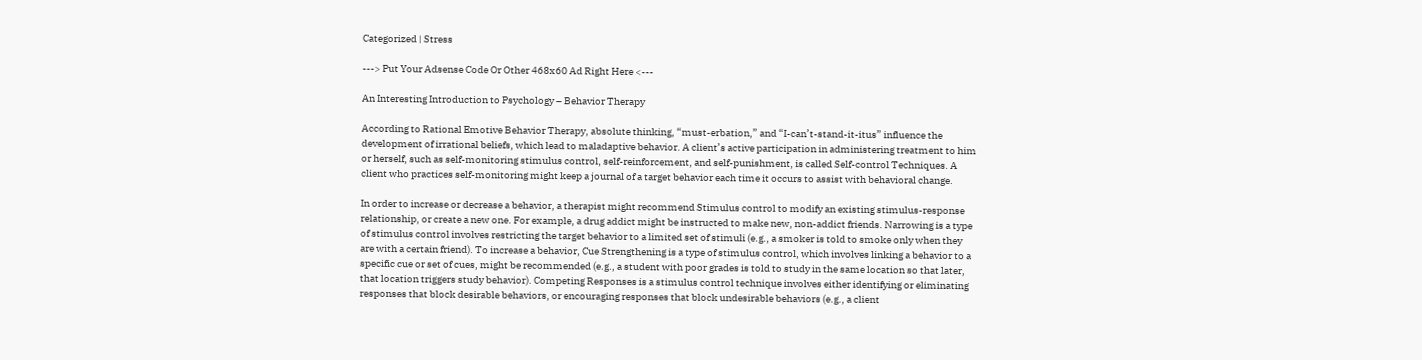Categorized | Stress

---> Put Your Adsense Code Or Other 468x60 Ad Right Here <---

An Interesting Introduction to Psychology – Behavior Therapy

According to Rational Emotive Behavior Therapy, absolute thinking, “must-erbation,” and “I-can’t-stand-it-itus” influence the development of irrational beliefs, which lead to maladaptive behavior. A client’s active participation in administering treatment to him or herself, such as self-monitoring stimulus control, self-reinforcement, and self-punishment, is called Self-control Techniques. A client who practices self-monitoring might keep a journal of a target behavior each time it occurs to assist with behavioral change.

In order to increase or decrease a behavior, a therapist might recommend Stimulus control to modify an existing stimulus-response relationship, or create a new one. For example, a drug addict might be instructed to make new, non-addict friends. Narrowing is a type of stimulus control involves restricting the target behavior to a limited set of stimuli (e.g., a smoker is told to smoke only when they are with a certain friend). To increase a behavior, Cue Strengthening is a type of stimulus control, which involves linking a behavior to a specific cue or set of cues, might be recommended (e.g., a student with poor grades is told to study in the same location so that later, that location triggers study behavior). Competing Responses is a stimulus control technique involves either identifying or eliminating responses that block desirable behaviors, or encouraging responses that block undesirable behaviors (e.g., a client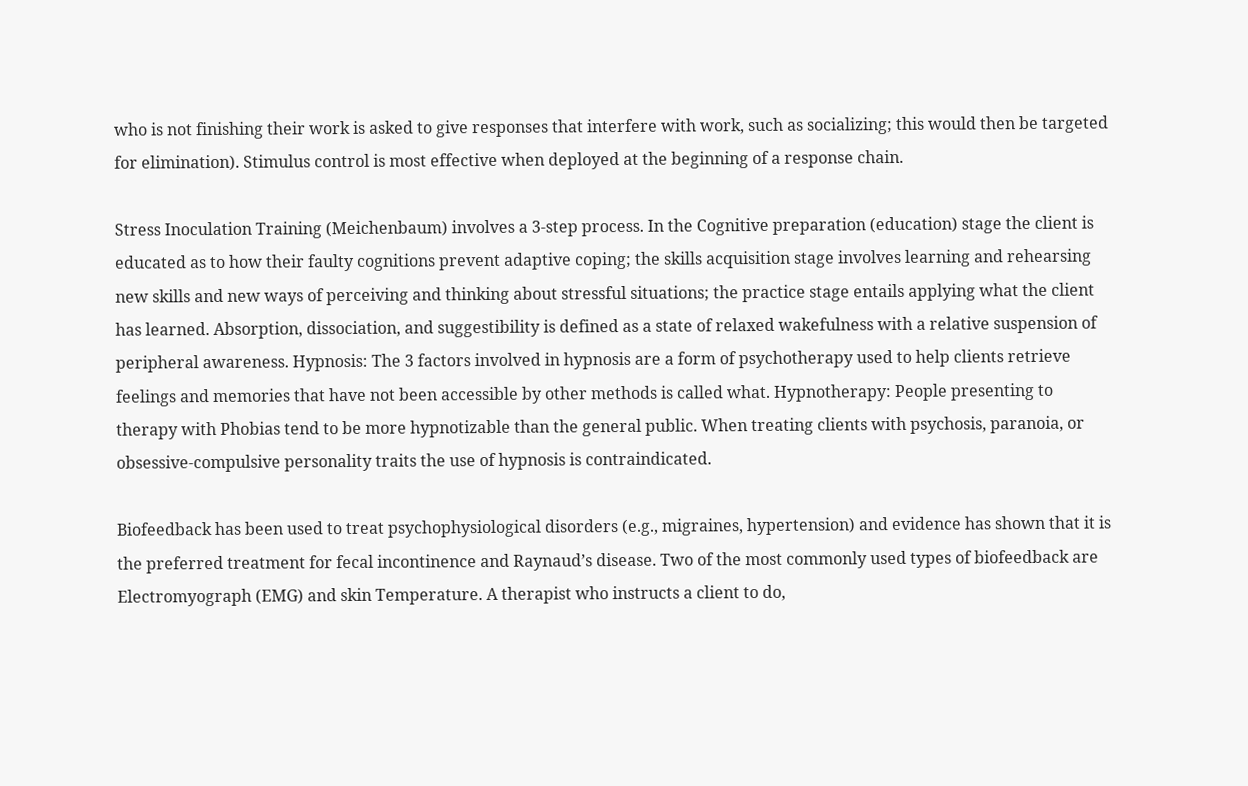who is not finishing their work is asked to give responses that interfere with work, such as socializing; this would then be targeted for elimination). Stimulus control is most effective when deployed at the beginning of a response chain.

Stress Inoculation Training (Meichenbaum) involves a 3-step process. In the Cognitive preparation (education) stage the client is educated as to how their faulty cognitions prevent adaptive coping; the skills acquisition stage involves learning and rehearsing new skills and new ways of perceiving and thinking about stressful situations; the practice stage entails applying what the client has learned. Absorption, dissociation, and suggestibility is defined as a state of relaxed wakefulness with a relative suspension of peripheral awareness. Hypnosis: The 3 factors involved in hypnosis are a form of psychotherapy used to help clients retrieve feelings and memories that have not been accessible by other methods is called what. Hypnotherapy: People presenting to therapy with Phobias tend to be more hypnotizable than the general public. When treating clients with psychosis, paranoia, or obsessive-compulsive personality traits the use of hypnosis is contraindicated.

Biofeedback has been used to treat psychophysiological disorders (e.g., migraines, hypertension) and evidence has shown that it is the preferred treatment for fecal incontinence and Raynaud’s disease. Two of the most commonly used types of biofeedback are Electromyograph (EMG) and skin Temperature. A therapist who instructs a client to do,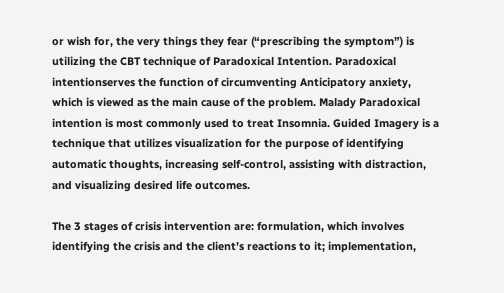or wish for, the very things they fear (“prescribing the symptom”) is utilizing the CBT technique of Paradoxical Intention. Paradoxical intentionserves the function of circumventing Anticipatory anxiety, which is viewed as the main cause of the problem. Malady Paradoxical intention is most commonly used to treat Insomnia. Guided Imagery is a technique that utilizes visualization for the purpose of identifying automatic thoughts, increasing self-control, assisting with distraction, and visualizing desired life outcomes.

The 3 stages of crisis intervention are: formulation, which involves identifying the crisis and the client’s reactions to it; implementation,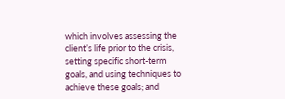which involves assessing the client’s life prior to the crisis, setting specific short-term goals, and using techniques to achieve these goals; and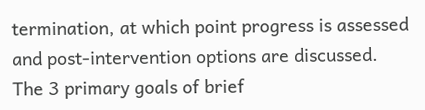termination, at which point progress is assessed and post-intervention options are discussed. The 3 primary goals of brief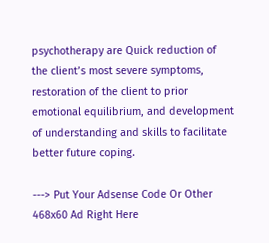psychotherapy are Quick reduction of the client’s most severe symptoms, restoration of the client to prior emotional equilibrium, and development of understanding and skills to facilitate better future coping.

---> Put Your Adsense Code Or Other 468x60 Ad Right Here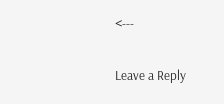<---

Leave a Reply